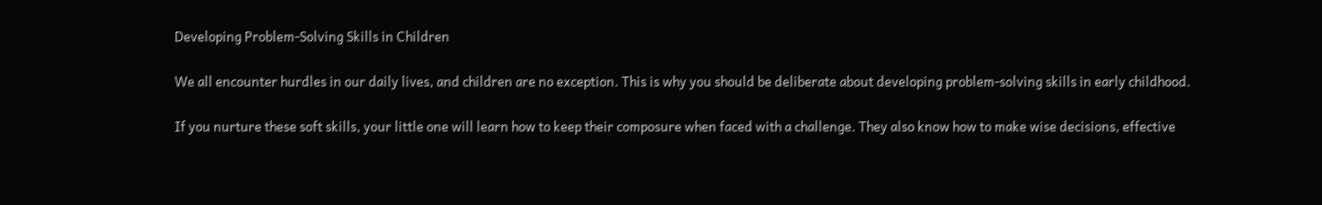Developing Problem-Solving Skills in Children

We all encounter hurdles in our daily lives, and children are no exception. This is why you should be deliberate about developing problem-solving skills in early childhood.

If you nurture these soft skills, your little one will learn how to keep their composure when faced with a challenge. They also know how to make wise decisions, effective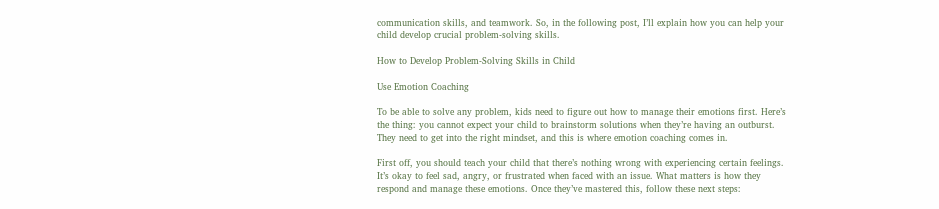communication skills, and teamwork. So, in the following post, I’ll explain how you can help your child develop crucial problem-solving skills.

How to Develop Problem-Solving Skills in Child

Use Emotion Coaching

To be able to solve any problem, kids need to figure out how to manage their emotions first. Here’s the thing: you cannot expect your child to brainstorm solutions when they’re having an outburst. They need to get into the right mindset, and this is where emotion coaching comes in.

First off, you should teach your child that there’s nothing wrong with experiencing certain feelings. It’s okay to feel sad, angry, or frustrated when faced with an issue. What matters is how they respond and manage these emotions. Once they’ve mastered this, follow these next steps: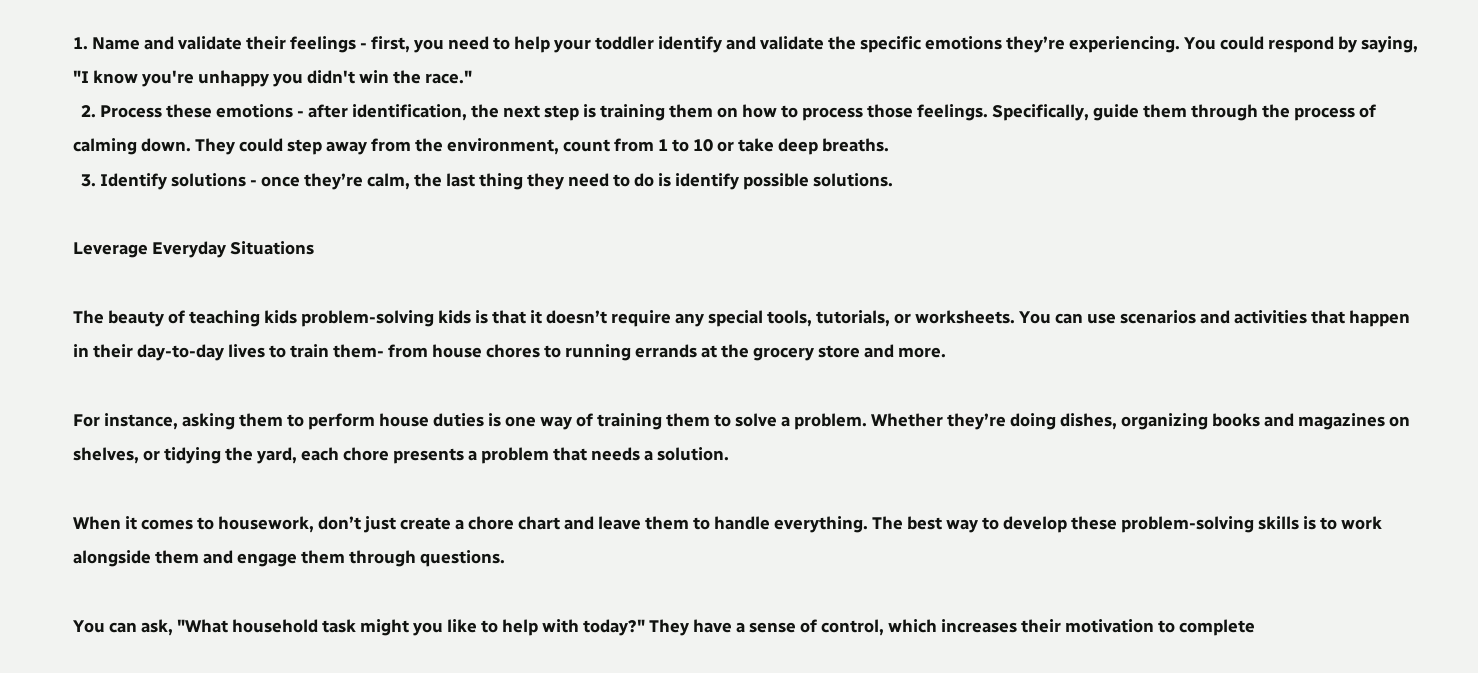1. Name and validate their feelings - first, you need to help your toddler identify and validate the specific emotions they’re experiencing. You could respond by saying, "I know you're unhappy you didn't win the race."
  2. Process these emotions - after identification, the next step is training them on how to process those feelings. Specifically, guide them through the process of calming down. They could step away from the environment, count from 1 to 10 or take deep breaths.
  3. Identify solutions - once they’re calm, the last thing they need to do is identify possible solutions.

Leverage Everyday Situations

The beauty of teaching kids problem-solving kids is that it doesn’t require any special tools, tutorials, or worksheets. You can use scenarios and activities that happen in their day-to-day lives to train them- from house chores to running errands at the grocery store and more.

For instance, asking them to perform house duties is one way of training them to solve a problem. Whether they’re doing dishes, organizing books and magazines on shelves, or tidying the yard, each chore presents a problem that needs a solution.

When it comes to housework, don’t just create a chore chart and leave them to handle everything. The best way to develop these problem-solving skills is to work alongside them and engage them through questions.

You can ask, "What household task might you like to help with today?" They have a sense of control, which increases their motivation to complete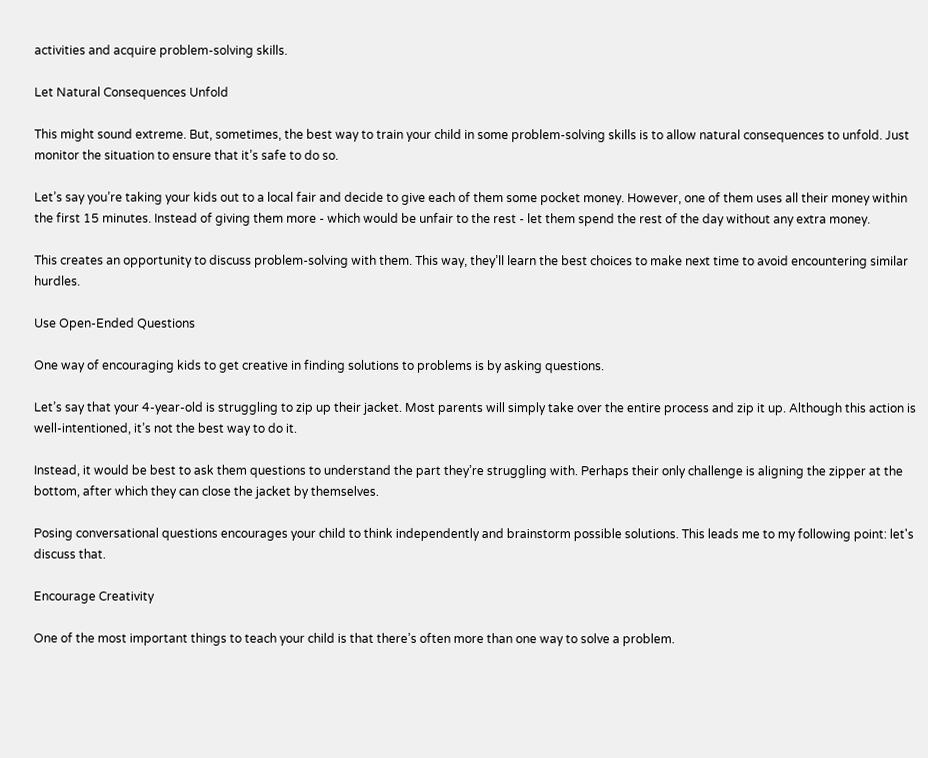activities and acquire problem-solving skills.

Let Natural Consequences Unfold

This might sound extreme. But, sometimes, the best way to train your child in some problem-solving skills is to allow natural consequences to unfold. Just monitor the situation to ensure that it’s safe to do so.

Let’s say you’re taking your kids out to a local fair and decide to give each of them some pocket money. However, one of them uses all their money within the first 15 minutes. Instead of giving them more - which would be unfair to the rest - let them spend the rest of the day without any extra money.

This creates an opportunity to discuss problem-solving with them. This way, they’ll learn the best choices to make next time to avoid encountering similar hurdles.

Use Open-Ended Questions

One way of encouraging kids to get creative in finding solutions to problems is by asking questions.

Let’s say that your 4-year-old is struggling to zip up their jacket. Most parents will simply take over the entire process and zip it up. Although this action is well-intentioned, it’s not the best way to do it.

Instead, it would be best to ask them questions to understand the part they’re struggling with. Perhaps their only challenge is aligning the zipper at the bottom, after which they can close the jacket by themselves.

Posing conversational questions encourages your child to think independently and brainstorm possible solutions. This leads me to my following point: let's discuss that.

Encourage Creativity

One of the most important things to teach your child is that there’s often more than one way to solve a problem.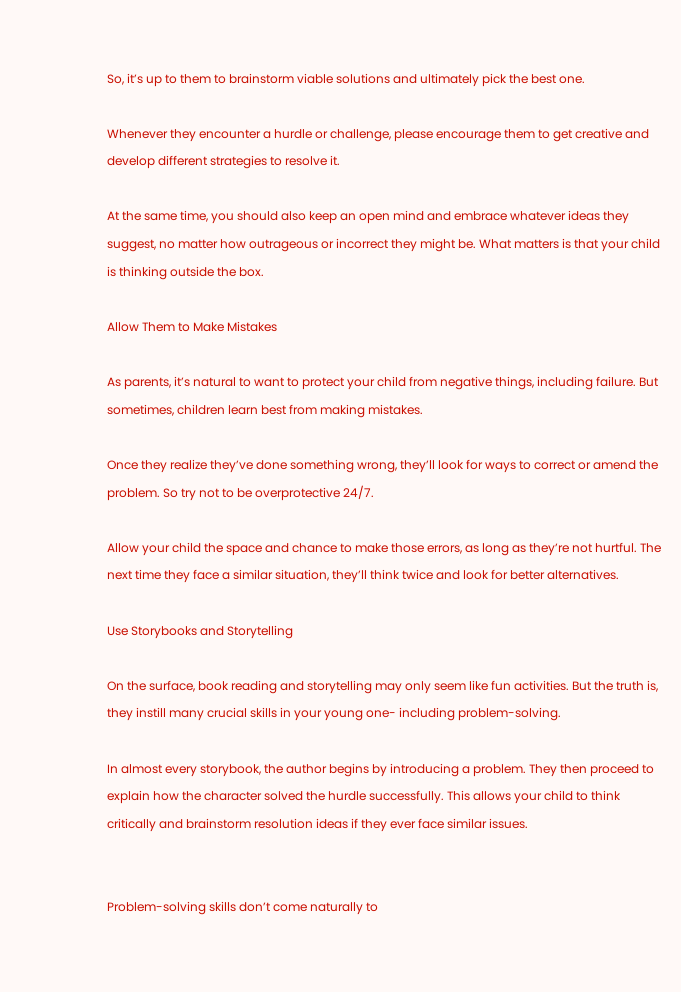So, it’s up to them to brainstorm viable solutions and ultimately pick the best one.

Whenever they encounter a hurdle or challenge, please encourage them to get creative and develop different strategies to resolve it.

At the same time, you should also keep an open mind and embrace whatever ideas they suggest, no matter how outrageous or incorrect they might be. What matters is that your child is thinking outside the box.

Allow Them to Make Mistakes

As parents, it’s natural to want to protect your child from negative things, including failure. But sometimes, children learn best from making mistakes.

Once they realize they’ve done something wrong, they’ll look for ways to correct or amend the problem. So try not to be overprotective 24/7.

Allow your child the space and chance to make those errors, as long as they’re not hurtful. The next time they face a similar situation, they’ll think twice and look for better alternatives.

Use Storybooks and Storytelling

On the surface, book reading and storytelling may only seem like fun activities. But the truth is, they instill many crucial skills in your young one- including problem-solving.

In almost every storybook, the author begins by introducing a problem. They then proceed to explain how the character solved the hurdle successfully. This allows your child to think critically and brainstorm resolution ideas if they ever face similar issues.


Problem-solving skills don’t come naturally to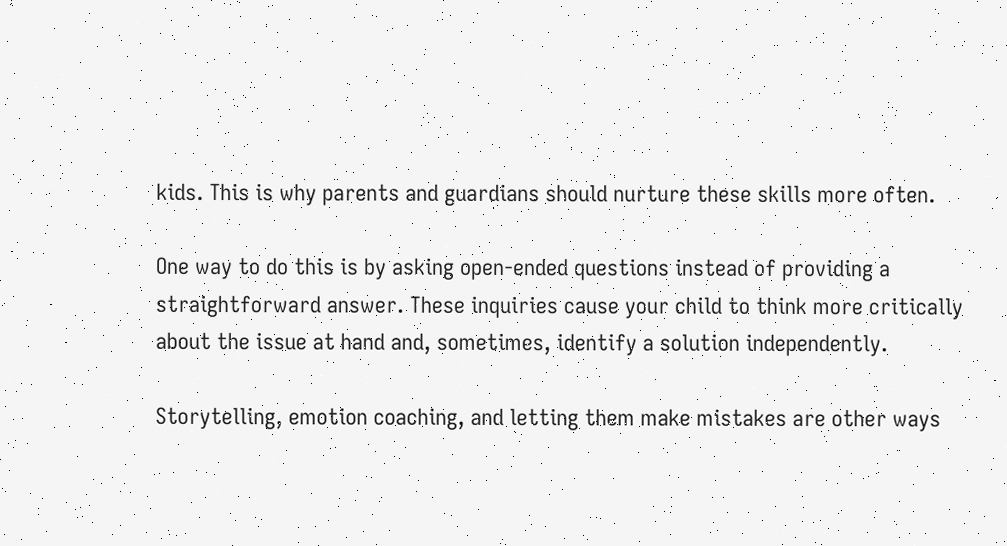kids. This is why parents and guardians should nurture these skills more often.

One way to do this is by asking open-ended questions instead of providing a straightforward answer. These inquiries cause your child to think more critically about the issue at hand and, sometimes, identify a solution independently.

Storytelling, emotion coaching, and letting them make mistakes are other ways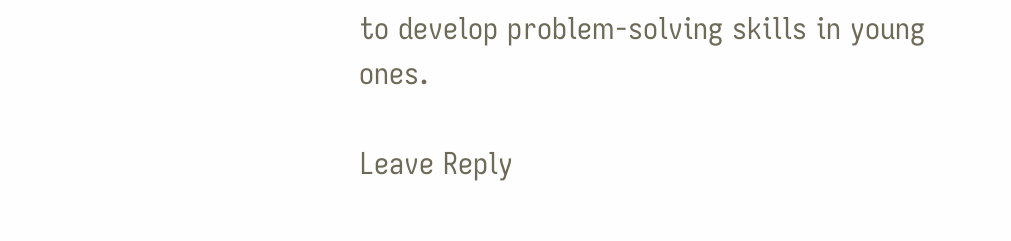to develop problem-solving skills in young ones.

Leave Reply